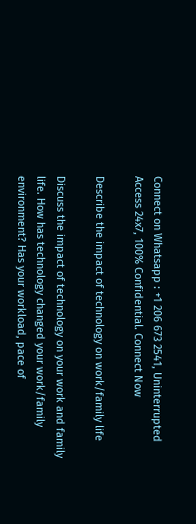Connect on Whatsapp : +1 206 673 2541, Uninterrupted Access 24x7, 100% Confidential. Connect Now

Describe the impact of technology on work/family life

Discuss the impact of technology on your work and family life. How has technology changed your work/family environment? Has your workload, pace of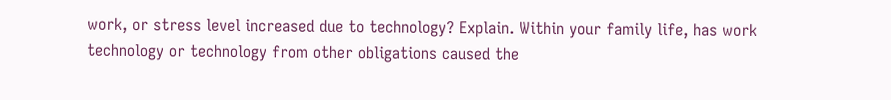work, or stress level increased due to technology? Explain. Within your family life, has work technology or technology from other obligations caused the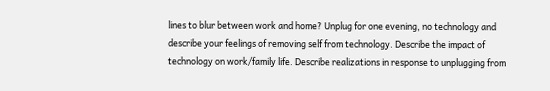lines to blur between work and home? Unplug for one evening, no technology and describe your feelings of removing self from technology. Describe the impact of technology on work/family life. Describe realizations in response to unplugging from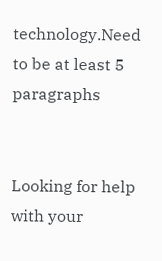technology.Need to be at least 5 paragraphs


Looking for help with your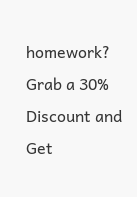homework?
Grab a 30% Discount and Get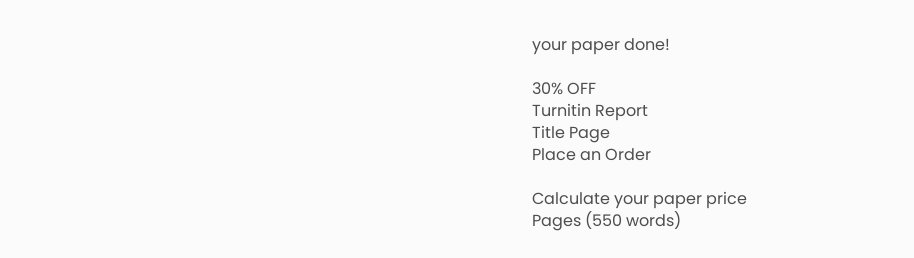your paper done!

30% OFF
Turnitin Report
Title Page
Place an Order

Calculate your paper price
Pages (550 words)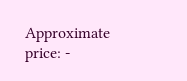Approximate price: -